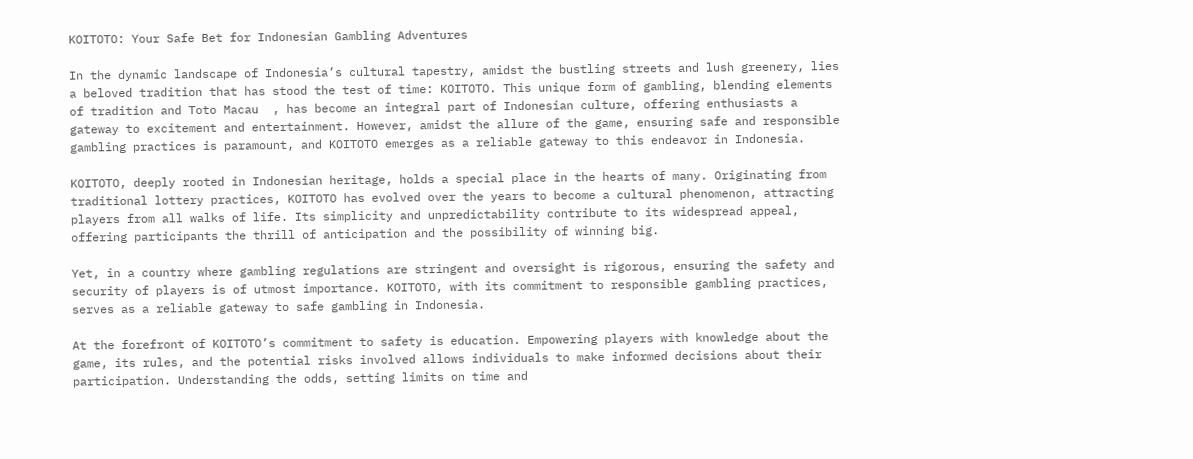KOITOTO: Your Safe Bet for Indonesian Gambling Adventures

In the dynamic landscape of Indonesia’s cultural tapestry, amidst the bustling streets and lush greenery, lies a beloved tradition that has stood the test of time: KOITOTO. This unique form of gambling, blending elements of tradition and Toto Macau  , has become an integral part of Indonesian culture, offering enthusiasts a gateway to excitement and entertainment. However, amidst the allure of the game, ensuring safe and responsible gambling practices is paramount, and KOITOTO emerges as a reliable gateway to this endeavor in Indonesia.

KOITOTO, deeply rooted in Indonesian heritage, holds a special place in the hearts of many. Originating from traditional lottery practices, KOITOTO has evolved over the years to become a cultural phenomenon, attracting players from all walks of life. Its simplicity and unpredictability contribute to its widespread appeal, offering participants the thrill of anticipation and the possibility of winning big.

Yet, in a country where gambling regulations are stringent and oversight is rigorous, ensuring the safety and security of players is of utmost importance. KOITOTO, with its commitment to responsible gambling practices, serves as a reliable gateway to safe gambling in Indonesia.

At the forefront of KOITOTO’s commitment to safety is education. Empowering players with knowledge about the game, its rules, and the potential risks involved allows individuals to make informed decisions about their participation. Understanding the odds, setting limits on time and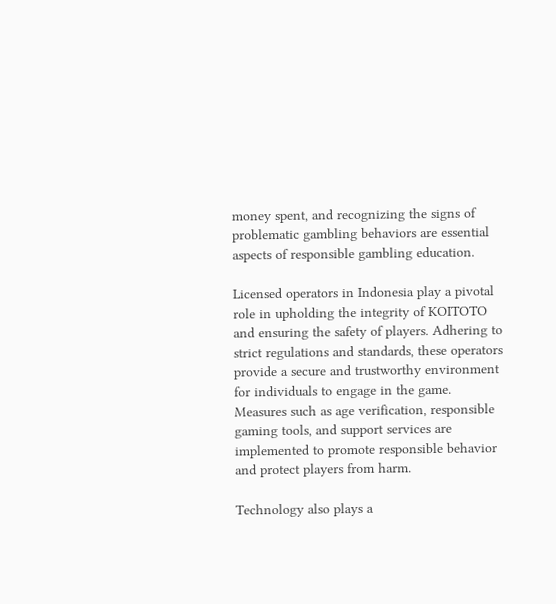money spent, and recognizing the signs of problematic gambling behaviors are essential aspects of responsible gambling education.

Licensed operators in Indonesia play a pivotal role in upholding the integrity of KOITOTO and ensuring the safety of players. Adhering to strict regulations and standards, these operators provide a secure and trustworthy environment for individuals to engage in the game. Measures such as age verification, responsible gaming tools, and support services are implemented to promote responsible behavior and protect players from harm.

Technology also plays a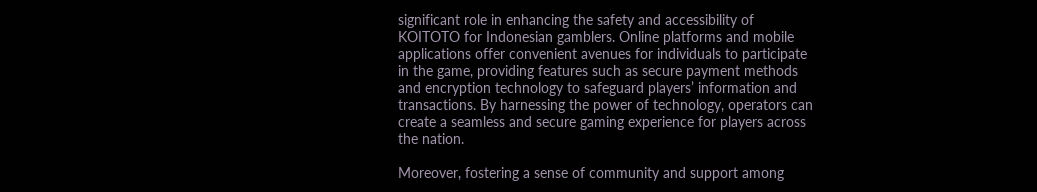significant role in enhancing the safety and accessibility of KOITOTO for Indonesian gamblers. Online platforms and mobile applications offer convenient avenues for individuals to participate in the game, providing features such as secure payment methods and encryption technology to safeguard players’ information and transactions. By harnessing the power of technology, operators can create a seamless and secure gaming experience for players across the nation.

Moreover, fostering a sense of community and support among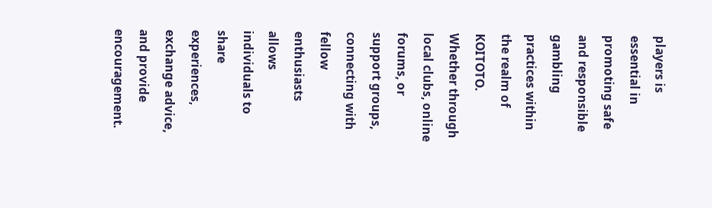players is essential in promoting safe and responsible gambling practices within the realm of KOITOTO. Whether through local clubs, online forums, or support groups, connecting with fellow enthusiasts allows individuals to share experiences, exchange advice, and provide encouragement.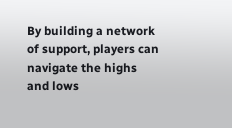By building a network of support, players can navigate the highs and lows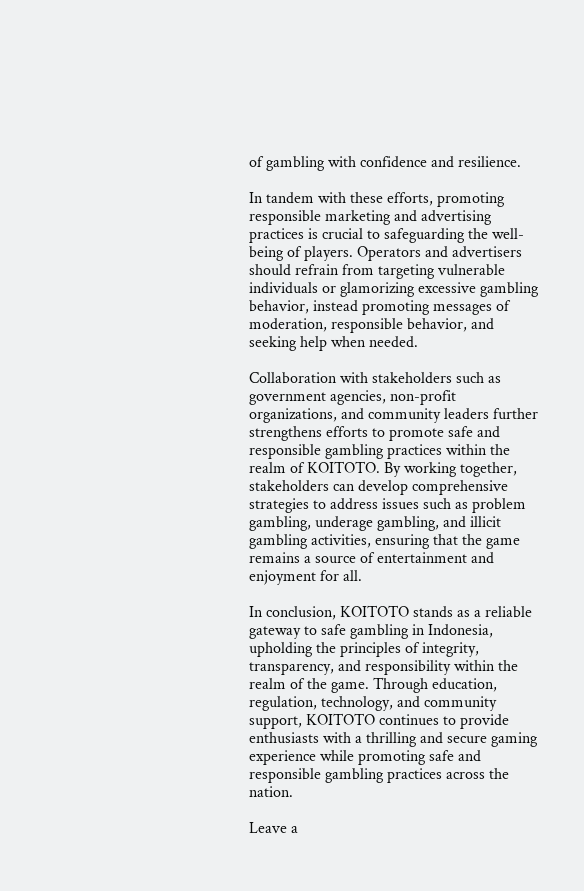of gambling with confidence and resilience.

In tandem with these efforts, promoting responsible marketing and advertising practices is crucial to safeguarding the well-being of players. Operators and advertisers should refrain from targeting vulnerable individuals or glamorizing excessive gambling behavior, instead promoting messages of moderation, responsible behavior, and seeking help when needed.

Collaboration with stakeholders such as government agencies, non-profit organizations, and community leaders further strengthens efforts to promote safe and responsible gambling practices within the realm of KOITOTO. By working together, stakeholders can develop comprehensive strategies to address issues such as problem gambling, underage gambling, and illicit gambling activities, ensuring that the game remains a source of entertainment and enjoyment for all.

In conclusion, KOITOTO stands as a reliable gateway to safe gambling in Indonesia, upholding the principles of integrity, transparency, and responsibility within the realm of the game. Through education, regulation, technology, and community support, KOITOTO continues to provide enthusiasts with a thrilling and secure gaming experience while promoting safe and responsible gambling practices across the nation.

Leave a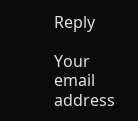Reply

Your email address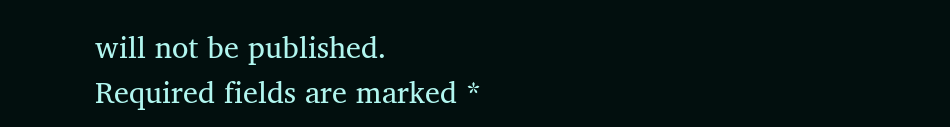will not be published. Required fields are marked *